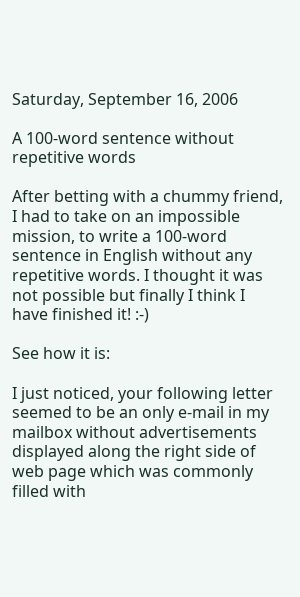Saturday, September 16, 2006

A 100-word sentence without repetitive words

After betting with a chummy friend, I had to take on an impossible mission, to write a 100-word sentence in English without any repetitive words. I thought it was not possible but finally I think I have finished it! :-)

See how it is:

I just noticed, your following letter seemed to be an only e-mail in my mailbox without advertisements displayed along the right side of web page which was commonly filled with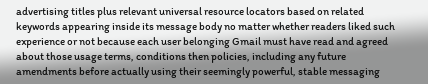advertising titles plus relevant universal resource locators based on related keywords appearing inside its message body no matter whether readers liked such experience or not because each user belonging Gmail must have read and agreed about those usage terms, conditions then policies, including any future amendments before actually using their seemingly powerful, stable messaging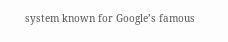system known for Google’s famous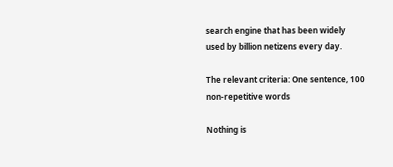search engine that has been widely used by billion netizens every day.

The relevant criteria: One sentence, 100 non-repetitive words

Nothing is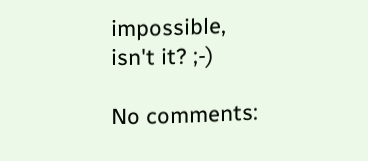impossible, isn't it? ;-)

No comments: